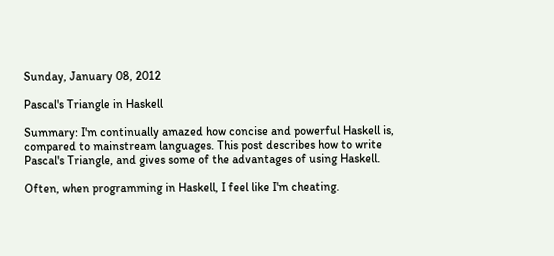Sunday, January 08, 2012

Pascal's Triangle in Haskell

Summary: I'm continually amazed how concise and powerful Haskell is, compared to mainstream languages. This post describes how to write Pascal's Triangle, and gives some of the advantages of using Haskell.

Often, when programming in Haskell, I feel like I'm cheating.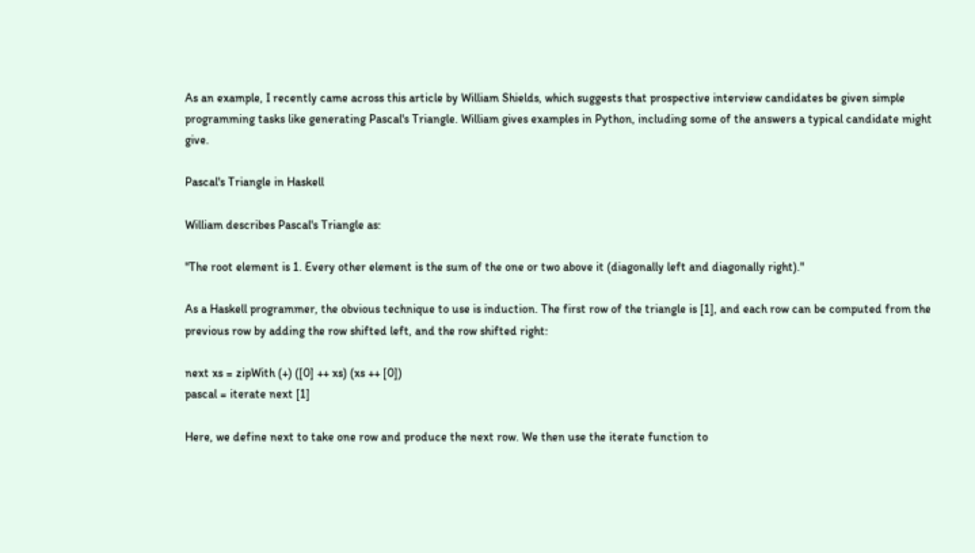As an example, I recently came across this article by William Shields, which suggests that prospective interview candidates be given simple programming tasks like generating Pascal's Triangle. William gives examples in Python, including some of the answers a typical candidate might give.

Pascal's Triangle in Haskell

William describes Pascal's Triangle as:

"The root element is 1. Every other element is the sum of the one or two above it (diagonally left and diagonally right)."

As a Haskell programmer, the obvious technique to use is induction. The first row of the triangle is [1], and each row can be computed from the previous row by adding the row shifted left, and the row shifted right:

next xs = zipWith (+) ([0] ++ xs) (xs ++ [0])
pascal = iterate next [1]

Here, we define next to take one row and produce the next row. We then use the iterate function to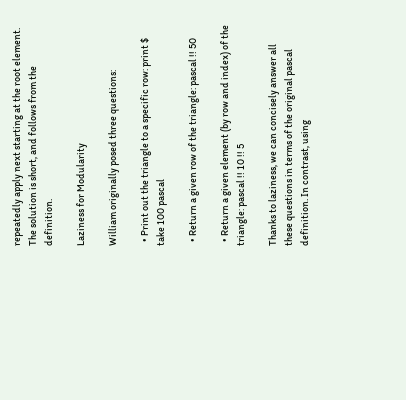repeatedly apply next starting at the root element. The solution is short, and follows from the definition.

Laziness for Modularity

William originally posed three questions:

  • Print out the triangle to a specific row: print $ take 100 pascal

  • Return a given row of the triangle: pascal !! 50

  • Return a given element (by row and index) of the triangle: pascal !! 10 !! 5

Thanks to laziness, we can concisely answer all these questions in terms of the original pascal definition. In contrast, using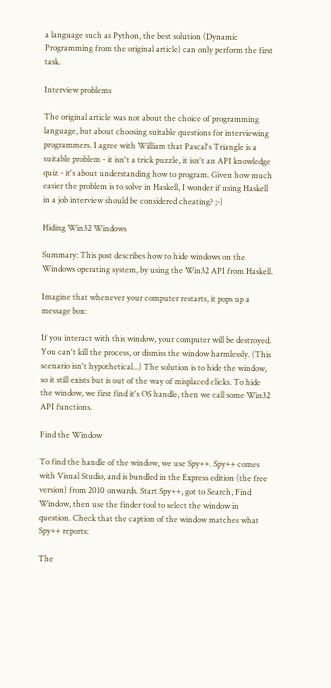a language such as Python, the best solution (Dynamic Programming from the original article) can only perform the first task.

Interview problems

The original article was not about the choice of programming language, but about choosing suitable questions for interviewing programmers. I agree with William that Pascal's Triangle is a suitable problem - it isn't a trick puzzle, it isn't an API knowledge quiz - it's about understanding how to program. Given how much easier the problem is to solve in Haskell, I wonder if using Haskell in a job interview should be considered cheating? ;-)

Hiding Win32 Windows

Summary: This post describes how to hide windows on the Windows operating system, by using the Win32 API from Haskell.

Imagine that whenever your computer restarts, it pops up a message box:

If you interact with this window, your computer will be destroyed. You can't kill the process, or dismiss the window harmlessly. (This scenario isn't hypothetical...) The solution is to hide the window, so it still exists but is out of the way of misplaced clicks. To hide the window, we first find it's OS handle, then we call some Win32 API functions.

Find the Window

To find the handle of the window, we use Spy++. Spy++ comes with Visual Studio, and is bundled in the Express edition (the free version) from 2010 onwards. Start Spy++, got to Search, Find Window, then use the finder tool to select the window in question. Check that the caption of the window matches what Spy++ reports:

The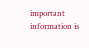important information is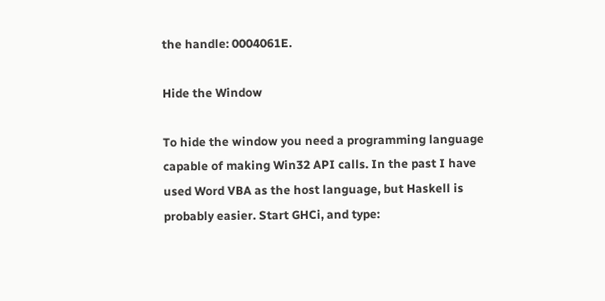the handle: 0004061E.

Hide the Window

To hide the window you need a programming language capable of making Win32 API calls. In the past I have used Word VBA as the host language, but Haskell is probably easier. Start GHCi, and type: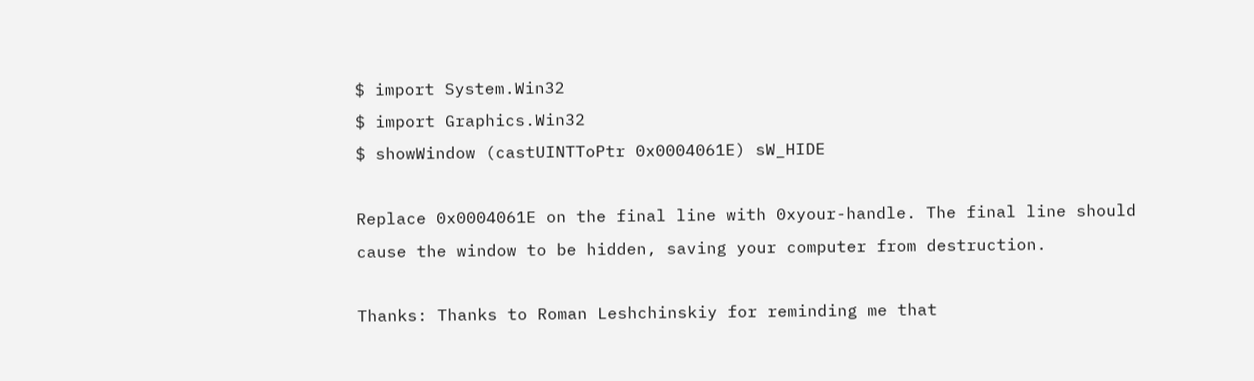$ import System.Win32
$ import Graphics.Win32
$ showWindow (castUINTToPtr 0x0004061E) sW_HIDE

Replace 0x0004061E on the final line with 0xyour-handle. The final line should cause the window to be hidden, saving your computer from destruction.

Thanks: Thanks to Roman Leshchinskiy for reminding me that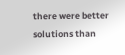there were better solutions than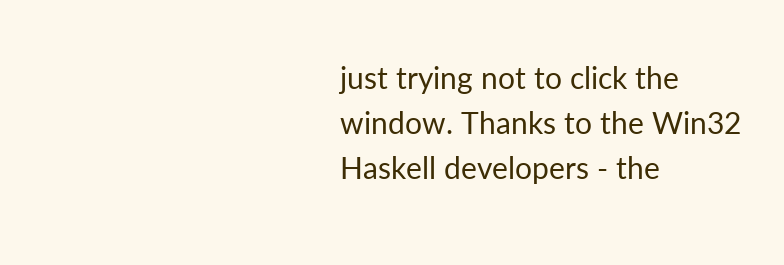just trying not to click the window. Thanks to the Win32 Haskell developers - the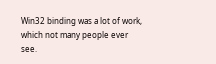Win32 binding was a lot of work, which not many people ever see.